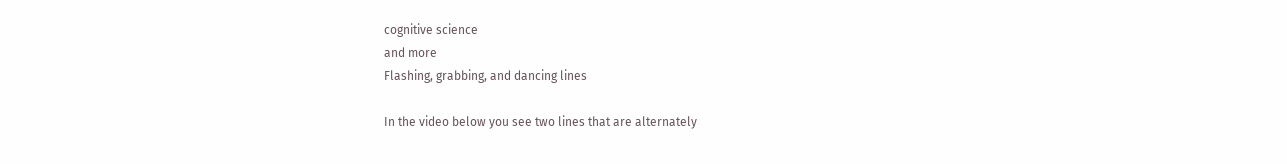cognitive science
and more
Flashing, grabbing, and dancing lines

In the video below you see two lines that are alternately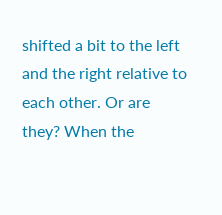shifted a bit to the left and the right relative to each other. Or are they? When the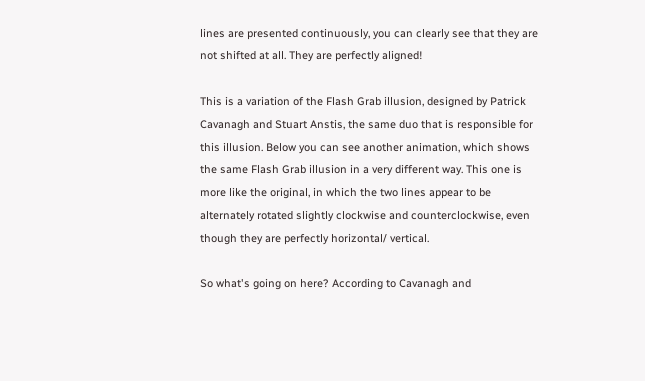lines are presented continuously, you can clearly see that they are not shifted at all. They are perfectly aligned!

This is a variation of the Flash Grab illusion, designed by Patrick Cavanagh and Stuart Anstis, the same duo that is responsible for this illusion. Below you can see another animation, which shows the same Flash Grab illusion in a very different way. This one is more like the original, in which the two lines appear to be alternately rotated slightly clockwise and counterclockwise, even though they are perfectly horizontal/ vertical.

So what's going on here? According to Cavanagh and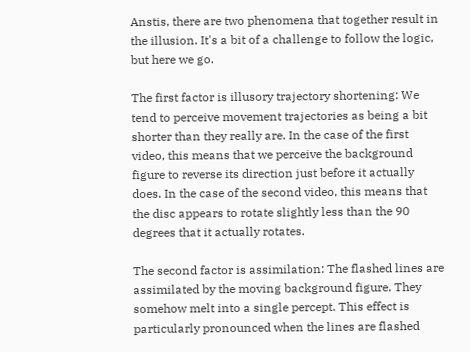Anstis, there are two phenomena that together result in the illusion. It's a bit of a challenge to follow the logic, but here we go.

The first factor is illusory trajectory shortening: We tend to perceive movement trajectories as being a bit shorter than they really are. In the case of the first video, this means that we perceive the background figure to reverse its direction just before it actually does. In the case of the second video, this means that the disc appears to rotate slightly less than the 90 degrees that it actually rotates.

The second factor is assimilation: The flashed lines are assimilated by the moving background figure. They somehow melt into a single percept. This effect is particularly pronounced when the lines are flashed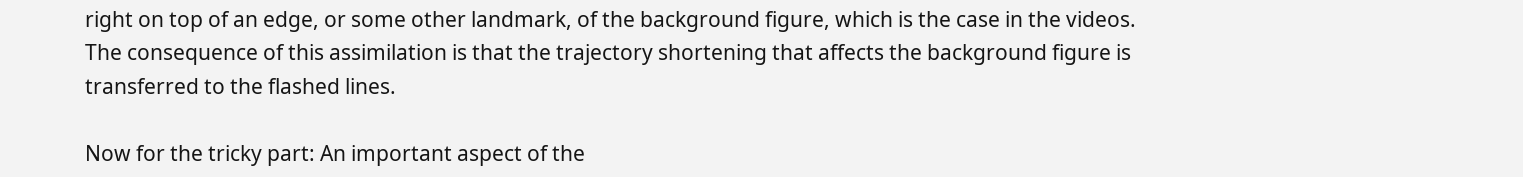right on top of an edge, or some other landmark, of the background figure, which is the case in the videos. The consequence of this assimilation is that the trajectory shortening that affects the background figure is transferred to the flashed lines.

Now for the tricky part: An important aspect of the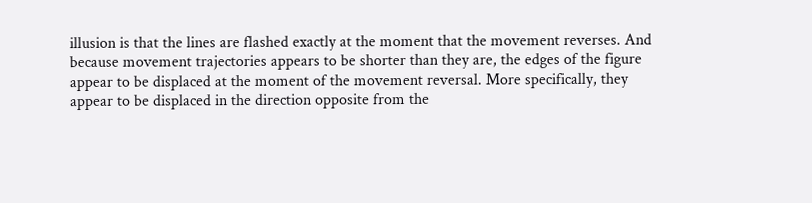illusion is that the lines are flashed exactly at the moment that the movement reverses. And because movement trajectories appears to be shorter than they are, the edges of the figure appear to be displaced at the moment of the movement reversal. More specifically, they appear to be displaced in the direction opposite from the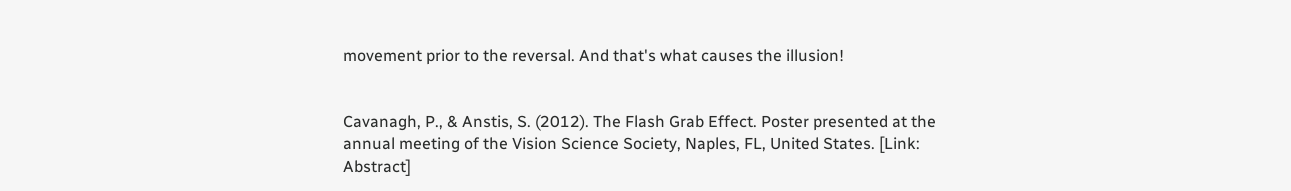movement prior to the reversal. And that's what causes the illusion!


Cavanagh, P., & Anstis, S. (2012). The Flash Grab Effect. Poster presented at the annual meeting of the Vision Science Society, Naples, FL, United States. [Link: Abstract]